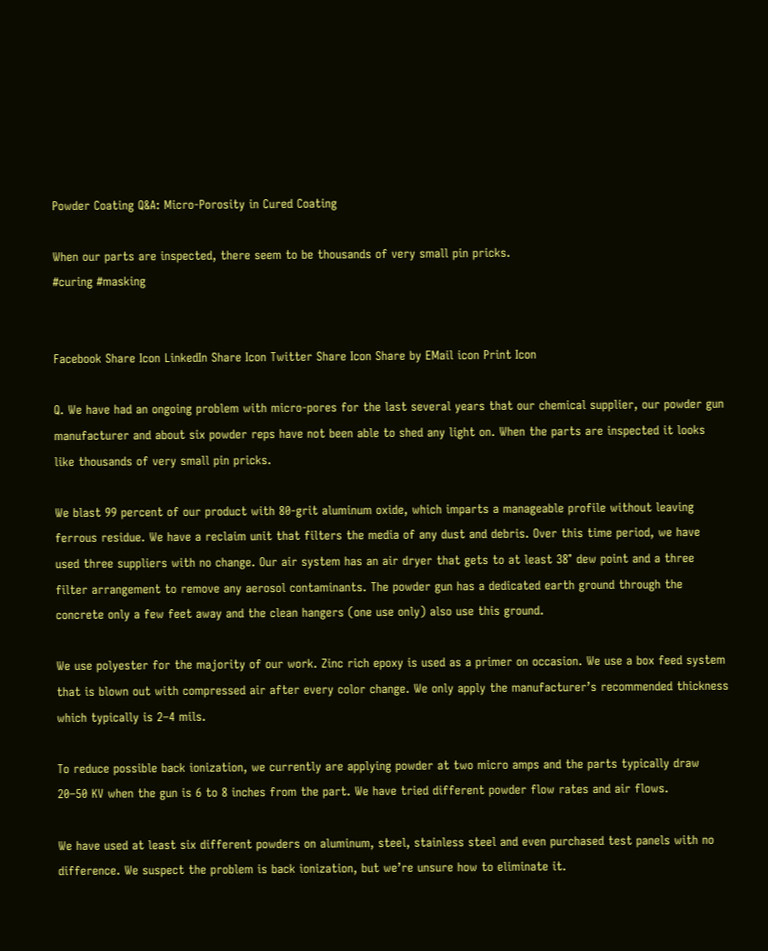Powder Coating Q&A: Micro-Porosity in Cured Coating

When our parts are inspected, there seem to be thousands of very small pin pricks.
#curing #masking


Facebook Share Icon LinkedIn Share Icon Twitter Share Icon Share by EMail icon Print Icon

Q. We have had an ongoing problem with micro-pores for the last several years that our chemical supplier, our powder gun manufacturer and about six powder reps have not been able to shed any light on. When the parts are inspected it looks like thousands of very small pin pricks.

We blast 99 percent of our product with 80-grit aluminum oxide, which imparts a manageable profile without leaving ferrous residue. We have a reclaim unit that filters the media of any dust and debris. Over this time period, we have used three suppliers with no change. Our air system has an air dryer that gets to at least 38° dew point and a three filter arrangement to remove any aerosol contaminants. The powder gun has a dedicated earth ground through the concrete only a few feet away and the clean hangers (one use only) also use this ground.

We use polyester for the majority of our work. Zinc rich epoxy is used as a primer on occasion. We use a box feed system that is blown out with compressed air after every color change. We only apply the manufacturer’s recommended thickness which typically is 2–4 mils.

To reduce possible back ionization, we currently are applying powder at two micro amps and the parts typically draw 20–50 KV when the gun is 6 to 8 inches from the part. We have tried different powder flow rates and air flows.

We have used at least six different powders on aluminum, steel, stainless steel and even purchased test panels with no difference. We suspect the problem is back ionization, but we’re unsure how to eliminate it.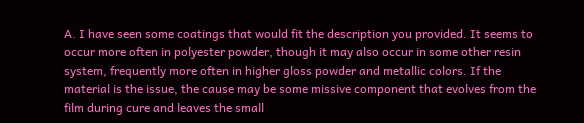A. I have seen some coatings that would fit the description you provided. It seems to occur more often in polyester powder, though it may also occur in some other resin system, frequently more often in higher gloss powder and metallic colors. If the material is the issue, the cause may be some missive component that evolves from the film during cure and leaves the small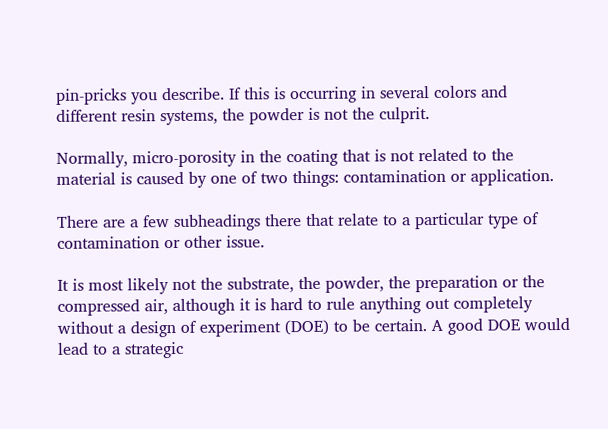pin-pricks you describe. If this is occurring in several colors and different resin systems, the powder is not the culprit.

Normally, micro-porosity in the coating that is not related to the material is caused by one of two things: contamination or application.

There are a few subheadings there that relate to a particular type of contamination or other issue.

It is most likely not the substrate, the powder, the preparation or the compressed air, although it is hard to rule anything out completely without a design of experiment (DOE) to be certain. A good DOE would lead to a strategic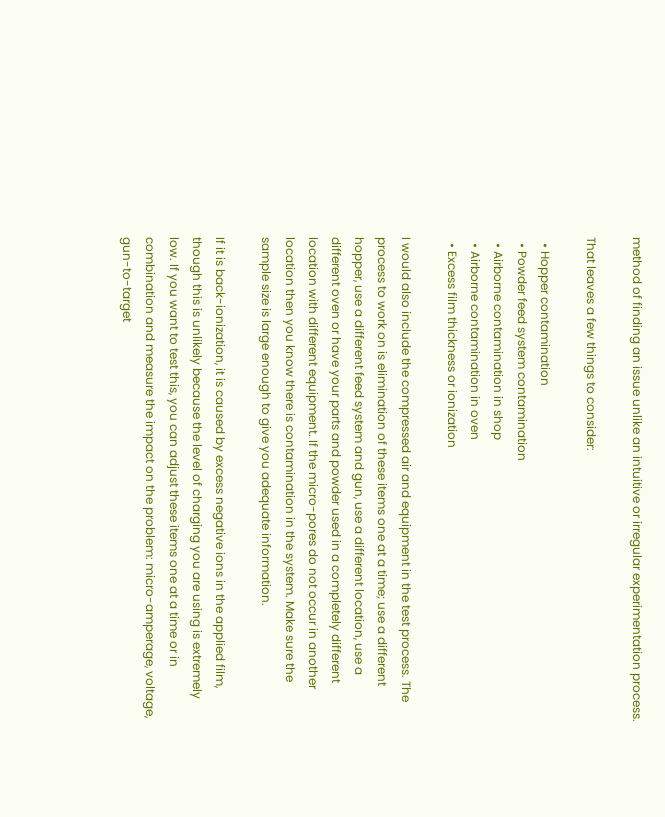method of finding an issue unlike an intuitive or irregular experimentation process.

That leaves a few things to consider:

  • Hopper contamination
  • Powder feed system contamination
  • Airborne contamination in shop
  • Airborne contamination in oven
  • Excess film thickness or ionization

I would also include the compressed air and equipment in the test process. The process to work on is elimination of these items one at a time; use a different hopper, use a different feed system and gun, use a different location, use a different oven or have your parts and powder used in a completely different location with different equipment. If the micro-pores do not occur in another location then you know there is contamination in the system. Make sure the sample size is large enough to give you adequate information.

If it is back-ionization, it is caused by excess negative ions in the applied film, though this is unlikely because the level of charging you are using is extremely low. If you want to test this, you can adjust these items one at a time or in combination and measure the impact on the problem: micro-amperage, voltage, gun-to-target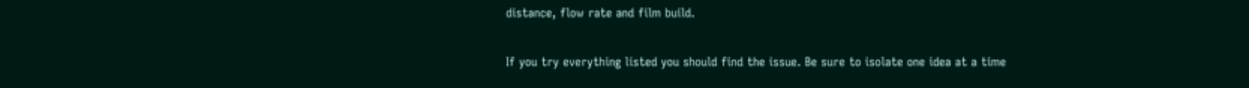distance, flow rate and film build.

If you try everything listed you should find the issue. Be sure to isolate one idea at a time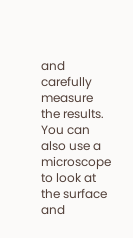and carefully measure the results. You can also use a microscope to look at the surface and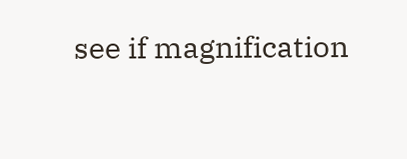see if magnification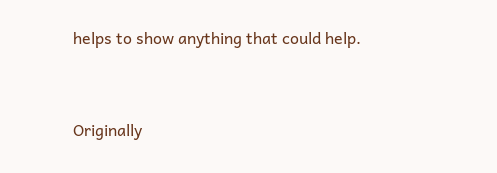helps to show anything that could help.


Originally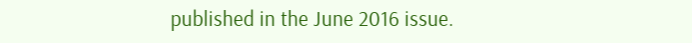published in the June 2016 issue.